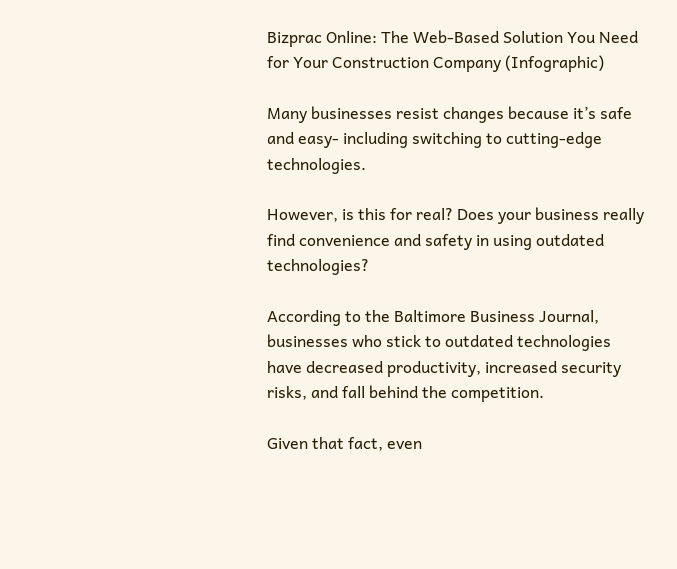Bizprac Online: The Web-Based Solution You Need for Your Construction Company (Infographic)

Many businesses resist changes because it’s safe and easy- including switching to cutting-edge technologies.

However, is this for real? Does your business really find convenience and safety in using outdated technologies?

According to the Baltimore Business Journal, businesses who stick to outdated technologies have decreased productivity, increased security risks, and fall behind the competition.

Given that fact, even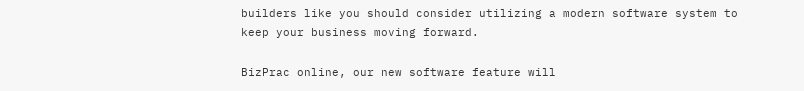builders like you should consider utilizing a modern software system to keep your business moving forward.

BizPrac online, our new software feature will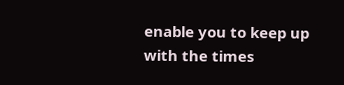enable you to keep up with the times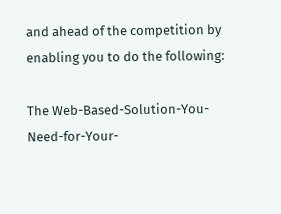and ahead of the competition by enabling you to do the following:

The Web-Based-Solution-You-Need-for-Your-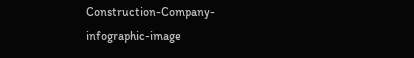Construction-Company-infographic-image